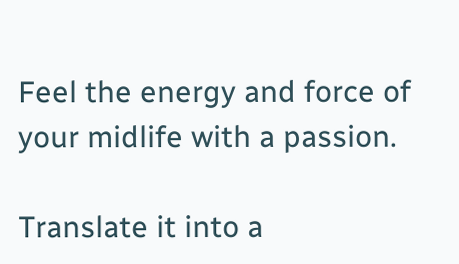Feel the energy and force of your midlife with a passion.

Translate it into a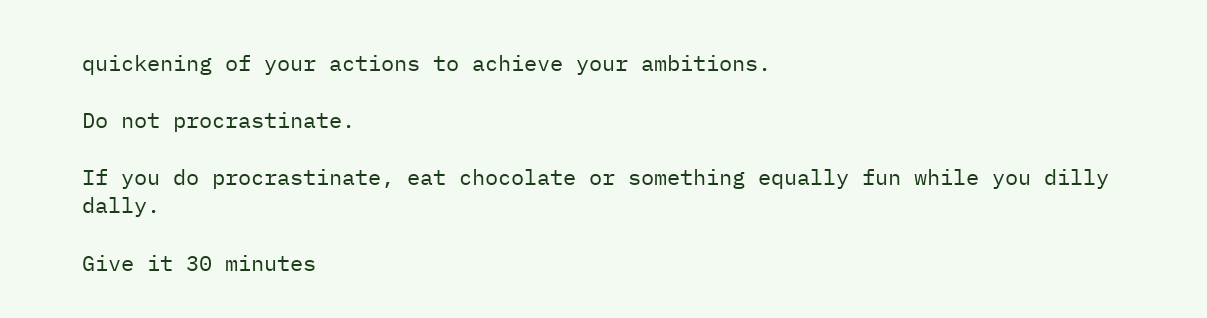quickening of your actions to achieve your ambitions.

Do not procrastinate.

If you do procrastinate, eat chocolate or something equally fun while you dilly dally.

Give it 30 minutes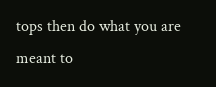tops then do what you are meant to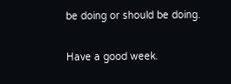be doing or should be doing.

Have a good week.